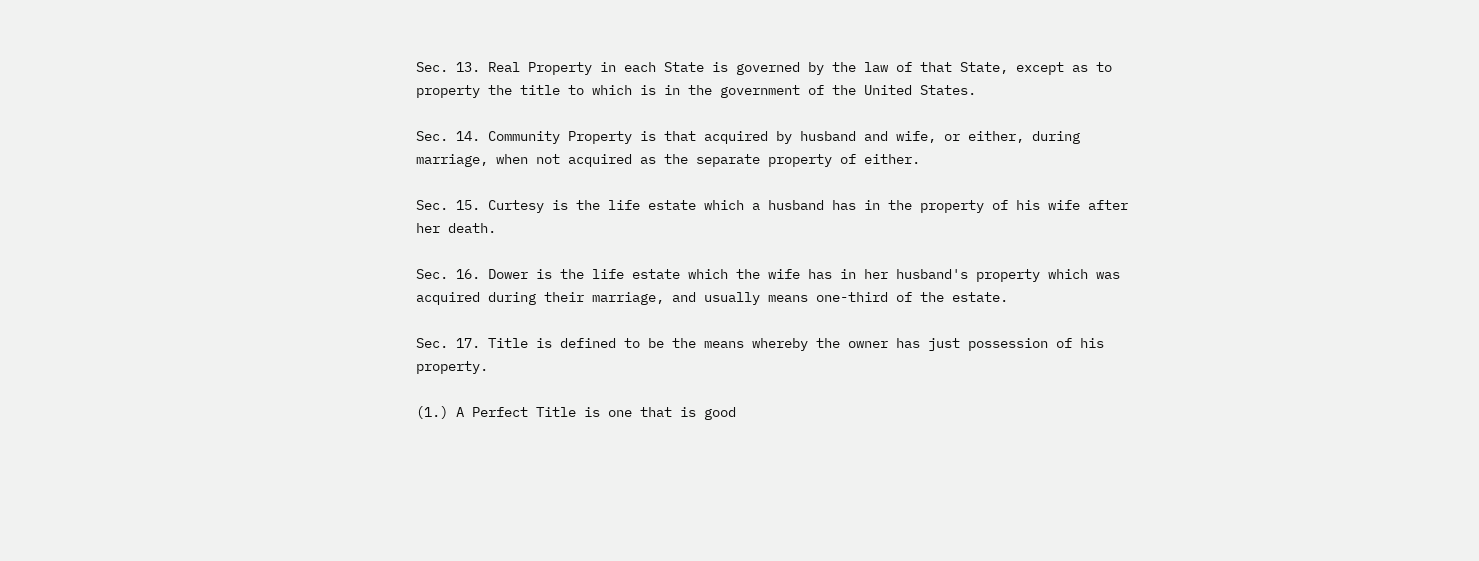Sec. 13. Real Property in each State is governed by the law of that State, except as to property the title to which is in the government of the United States.

Sec. 14. Community Property is that acquired by husband and wife, or either, during marriage, when not acquired as the separate property of either.

Sec. 15. Curtesy is the life estate which a husband has in the property of his wife after her death.

Sec. 16. Dower is the life estate which the wife has in her husband's property which was acquired during their marriage, and usually means one-third of the estate.

Sec. 17. Title is defined to be the means whereby the owner has just possession of his property.

(1.) A Perfect Title is one that is good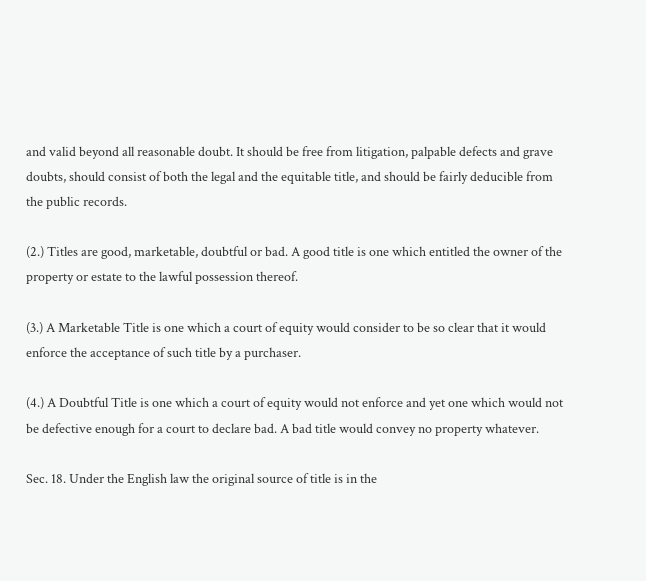and valid beyond all reasonable doubt. It should be free from litigation, palpable defects and grave doubts, should consist of both the legal and the equitable title, and should be fairly deducible from the public records.

(2.) Titles are good, marketable, doubtful or bad. A good title is one which entitled the owner of the property or estate to the lawful possession thereof.

(3.) A Marketable Title is one which a court of equity would consider to be so clear that it would enforce the acceptance of such title by a purchaser.

(4.) A Doubtful Title is one which a court of equity would not enforce and yet one which would not be defective enough for a court to declare bad. A bad title would convey no property whatever.

Sec. 18. Under the English law the original source of title is in the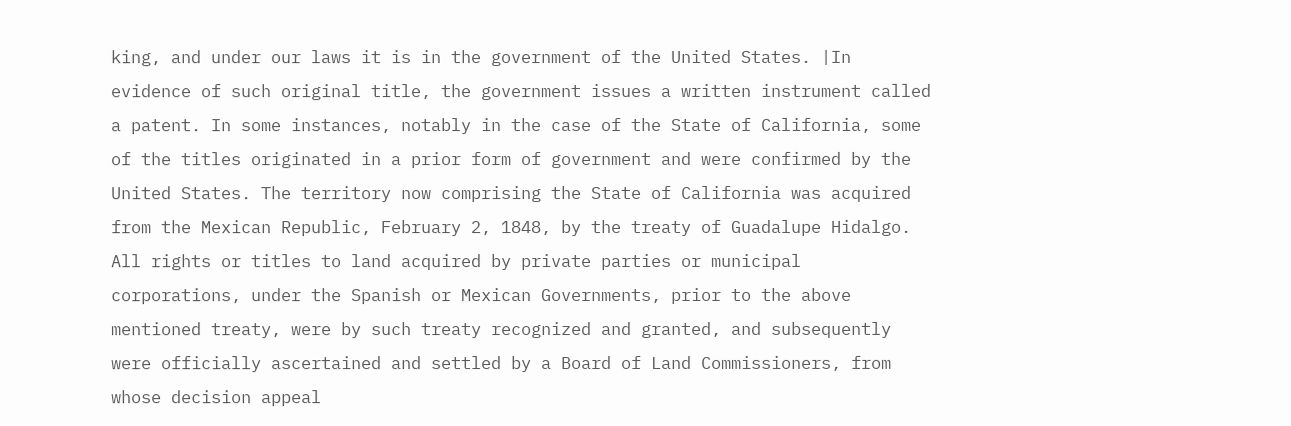king, and under our laws it is in the government of the United States. |In evidence of such original title, the government issues a written instrument called a patent. In some instances, notably in the case of the State of California, some of the titles originated in a prior form of government and were confirmed by the United States. The territory now comprising the State of California was acquired from the Mexican Republic, February 2, 1848, by the treaty of Guadalupe Hidalgo. All rights or titles to land acquired by private parties or municipal corporations, under the Spanish or Mexican Governments, prior to the above mentioned treaty, were by such treaty recognized and granted, and subsequently were officially ascertained and settled by a Board of Land Commissioners, from whose decision appeal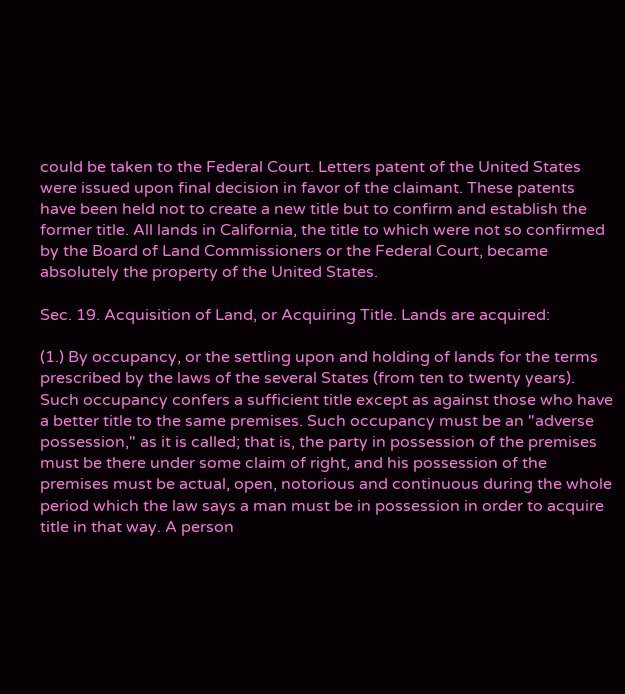could be taken to the Federal Court. Letters patent of the United States were issued upon final decision in favor of the claimant. These patents have been held not to create a new title but to confirm and establish the former title. All lands in California, the title to which were not so confirmed by the Board of Land Commissioners or the Federal Court, became absolutely the property of the United States.

Sec. 19. Acquisition of Land, or Acquiring Title. Lands are acquired:

(1.) By occupancy, or the settling upon and holding of lands for the terms prescribed by the laws of the several States (from ten to twenty years). Such occupancy confers a sufficient title except as against those who have a better title to the same premises. Such occupancy must be an "adverse possession," as it is called; that is, the party in possession of the premises must be there under some claim of right, and his possession of the premises must be actual, open, notorious and continuous during the whole period which the law says a man must be in possession in order to acquire title in that way. A person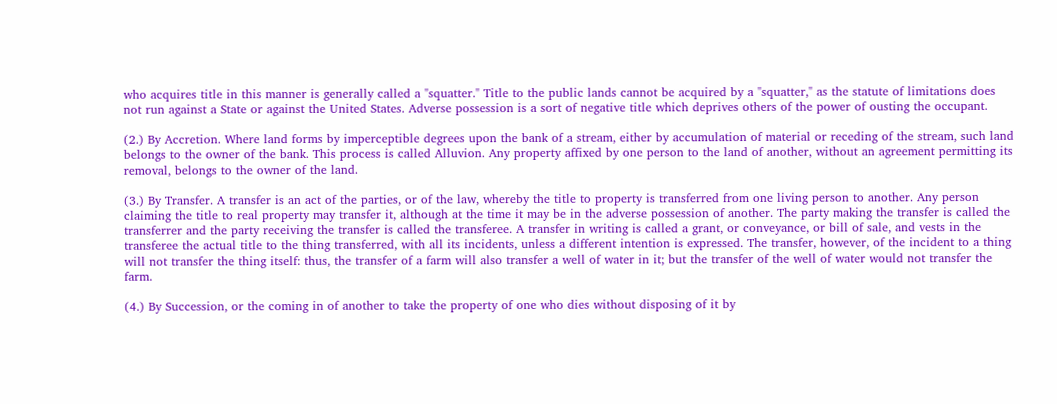who acquires title in this manner is generally called a "squatter." Title to the public lands cannot be acquired by a "squatter," as the statute of limitations does not run against a State or against the United States. Adverse possession is a sort of negative title which deprives others of the power of ousting the occupant.

(2.) By Accretion. Where land forms by imperceptible degrees upon the bank of a stream, either by accumulation of material or receding of the stream, such land belongs to the owner of the bank. This process is called Alluvion. Any property affixed by one person to the land of another, without an agreement permitting its removal, belongs to the owner of the land.

(3.) By Transfer. A transfer is an act of the parties, or of the law, whereby the title to property is transferred from one living person to another. Any person claiming the title to real property may transfer it, although at the time it may be in the adverse possession of another. The party making the transfer is called the transferrer and the party receiving the transfer is called the transferee. A transfer in writing is called a grant, or conveyance, or bill of sale, and vests in the transferee the actual title to the thing transferred, with all its incidents, unless a different intention is expressed. The transfer, however, of the incident to a thing will not transfer the thing itself: thus, the transfer of a farm will also transfer a well of water in it; but the transfer of the well of water would not transfer the farm.

(4.) By Succession, or the coming in of another to take the property of one who dies without disposing of it by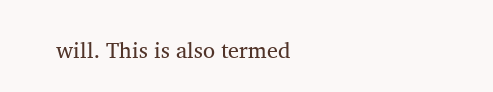will. This is also termed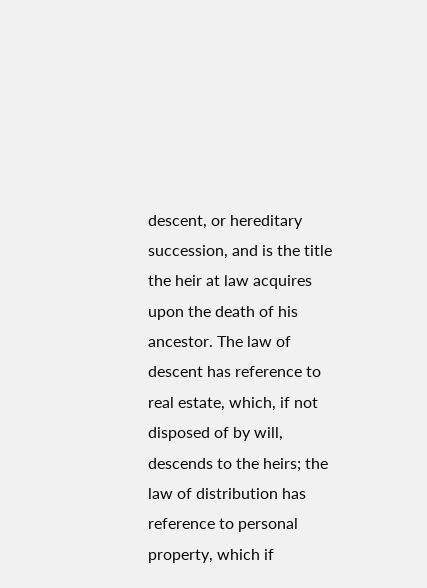descent, or hereditary succession, and is the title the heir at law acquires upon the death of his ancestor. The law of descent has reference to real estate, which, if not disposed of by will, descends to the heirs; the law of distribution has reference to personal property, which if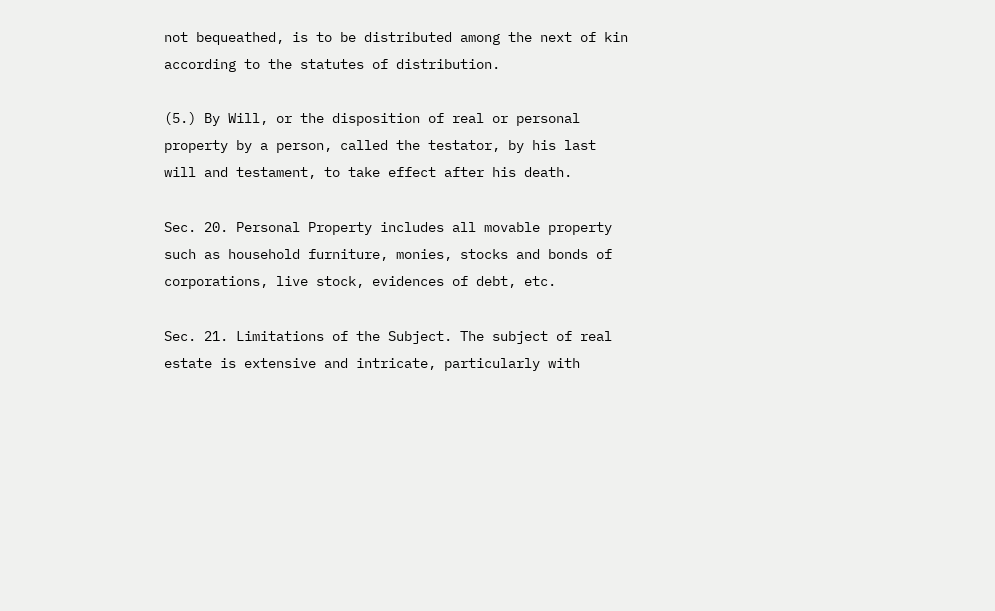not bequeathed, is to be distributed among the next of kin according to the statutes of distribution.

(5.) By Will, or the disposition of real or personal property by a person, called the testator, by his last will and testament, to take effect after his death.

Sec. 20. Personal Property includes all movable property such as household furniture, monies, stocks and bonds of corporations, live stock, evidences of debt, etc.

Sec. 21. Limitations of the Subject. The subject of real estate is extensive and intricate, particularly with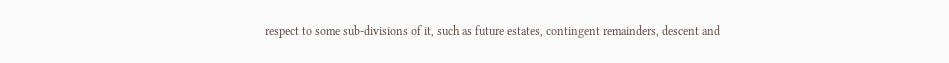respect to some sub-divisions of it, such as future estates, contingent remainders, descent and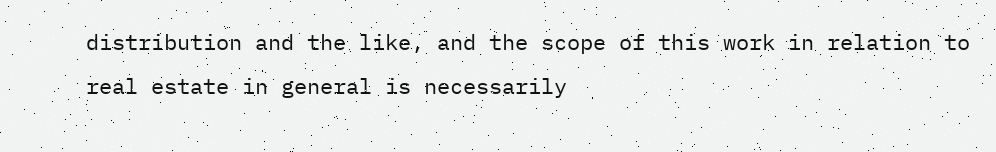distribution and the like, and the scope of this work in relation to real estate in general is necessarily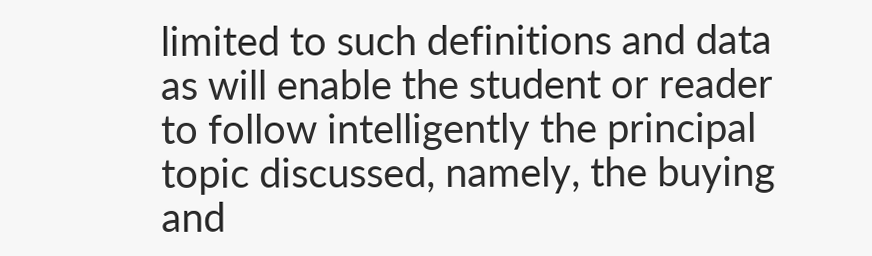limited to such definitions and data as will enable the student or reader to follow intelligently the principal topic discussed, namely, the buying and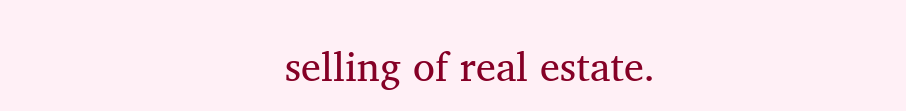selling of real estate.